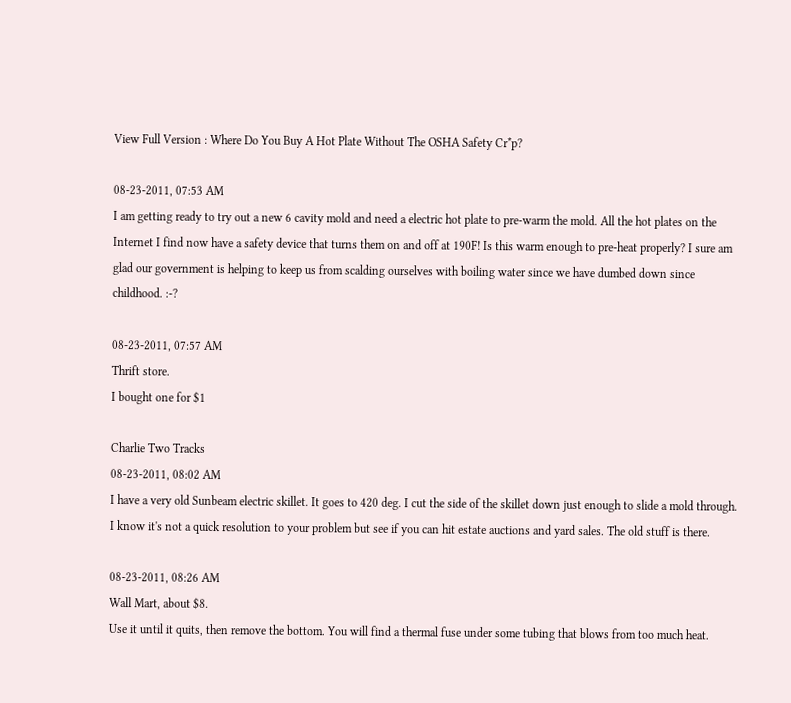View Full Version : Where Do You Buy A Hot Plate Without The OSHA Safety Cr*p?

08-23-2011, 07:53 AM
I am getting ready to try out a new 6 cavity mold and need a electric hot plate to pre-warm the mold. All the hot plates on the Internet I find now have a safety device that turns them on and off at 190F! Is this warm enough to pre-heat properly? I sure am glad our government is helping to keep us from scalding ourselves with boiling water since we have dumbed down since childhood. :-?

08-23-2011, 07:57 AM
Thrift store.
I bought one for $1

Charlie Two Tracks
08-23-2011, 08:02 AM
I have a very old Sunbeam electric skillet. It goes to 420 deg. I cut the side of the skillet down just enough to slide a mold through. I know it's not a quick resolution to your problem but see if you can hit estate auctions and yard sales. The old stuff is there.

08-23-2011, 08:26 AM
Wall Mart, about $8.
Use it until it quits, then remove the bottom. You will find a thermal fuse under some tubing that blows from too much heat.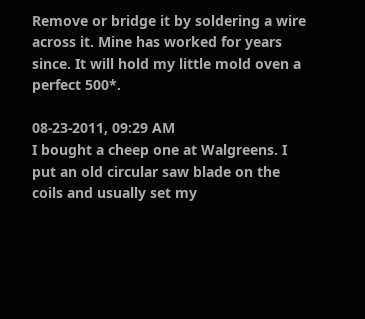Remove or bridge it by soldering a wire across it. Mine has worked for years since. It will hold my little mold oven a perfect 500*.

08-23-2011, 09:29 AM
I bought a cheep one at Walgreens. I put an old circular saw blade on the coils and usually set my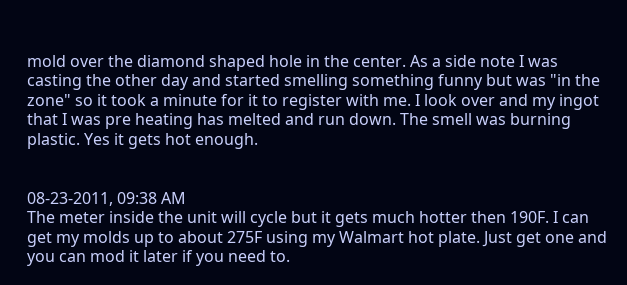mold over the diamond shaped hole in the center. As a side note I was casting the other day and started smelling something funny but was "in the zone" so it took a minute for it to register with me. I look over and my ingot that I was pre heating has melted and run down. The smell was burning plastic. Yes it gets hot enough.


08-23-2011, 09:38 AM
The meter inside the unit will cycle but it gets much hotter then 190F. I can get my molds up to about 275F using my Walmart hot plate. Just get one and you can mod it later if you need to.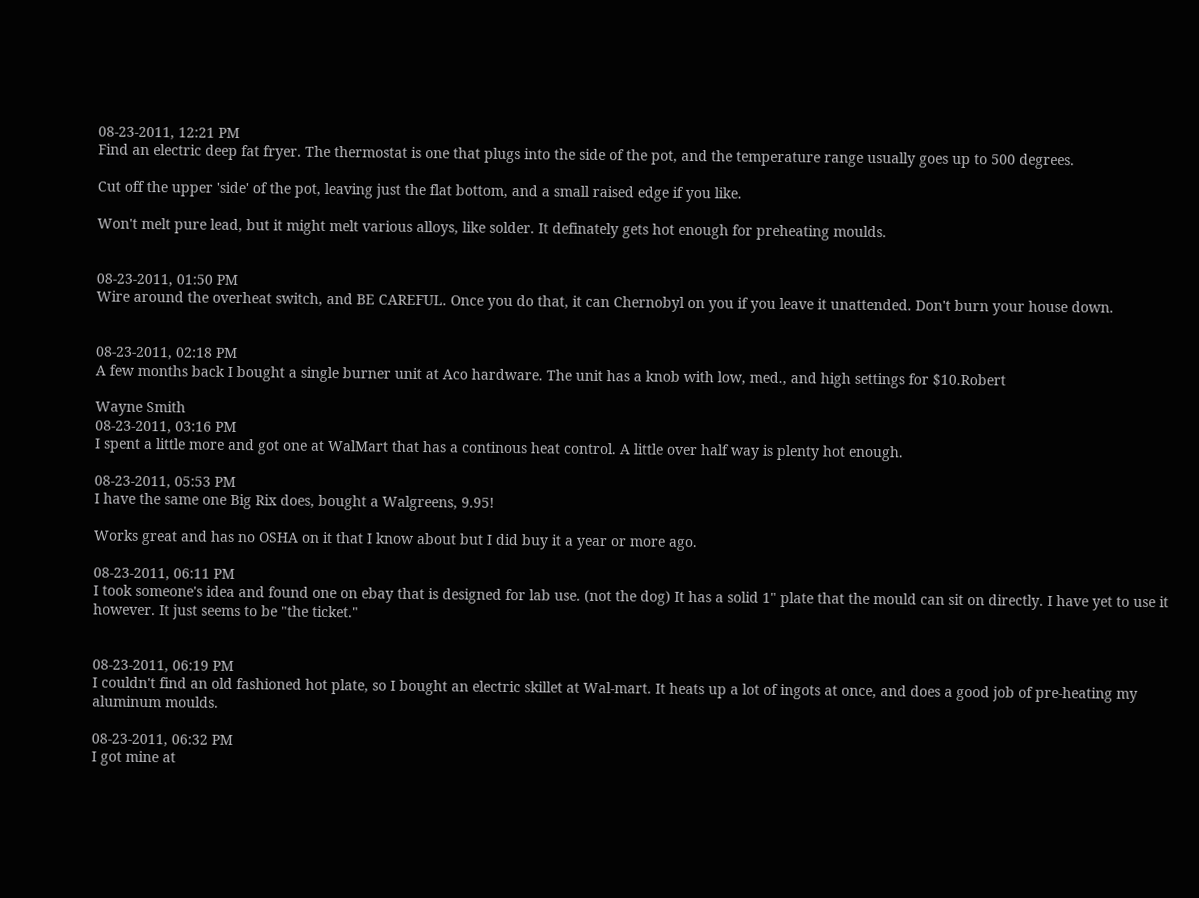08-23-2011, 12:21 PM
Find an electric deep fat fryer. The thermostat is one that plugs into the side of the pot, and the temperature range usually goes up to 500 degrees.

Cut off the upper 'side' of the pot, leaving just the flat bottom, and a small raised edge if you like.

Won't melt pure lead, but it might melt various alloys, like solder. It definately gets hot enough for preheating moulds.


08-23-2011, 01:50 PM
Wire around the overheat switch, and BE CAREFUL. Once you do that, it can Chernobyl on you if you leave it unattended. Don't burn your house down.


08-23-2011, 02:18 PM
A few months back I bought a single burner unit at Aco hardware. The unit has a knob with low, med., and high settings for $10.Robert

Wayne Smith
08-23-2011, 03:16 PM
I spent a little more and got one at WalMart that has a continous heat control. A little over half way is plenty hot enough.

08-23-2011, 05:53 PM
I have the same one Big Rix does, bought a Walgreens, 9.95!

Works great and has no OSHA on it that I know about but I did buy it a year or more ago.

08-23-2011, 06:11 PM
I took someone's idea and found one on ebay that is designed for lab use. (not the dog) It has a solid 1" plate that the mould can sit on directly. I have yet to use it however. It just seems to be "the ticket."


08-23-2011, 06:19 PM
I couldn't find an old fashioned hot plate, so I bought an electric skillet at Wal-mart. It heats up a lot of ingots at once, and does a good job of pre-heating my aluminum moulds.

08-23-2011, 06:32 PM
I got mine at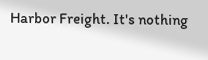Harbor Freight. It's nothing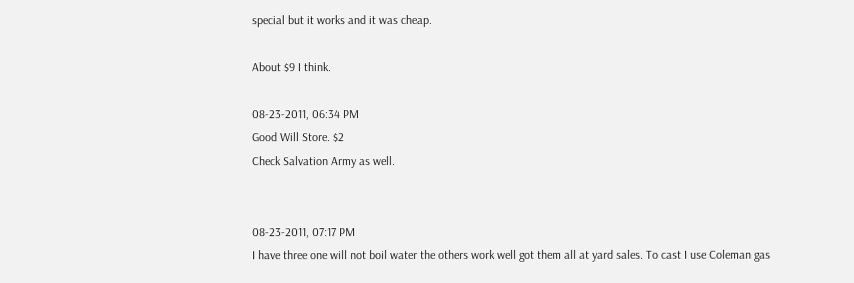special but it works and it was cheap.

About $9 I think.

08-23-2011, 06:34 PM
Good Will Store. $2
Check Salvation Army as well.


08-23-2011, 07:17 PM
I have three one will not boil water the others work well got them all at yard sales. To cast I use Coleman gas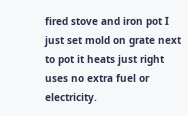fired stove and iron pot I just set mold on grate next to pot it heats just right uses no extra fuel or electricity.